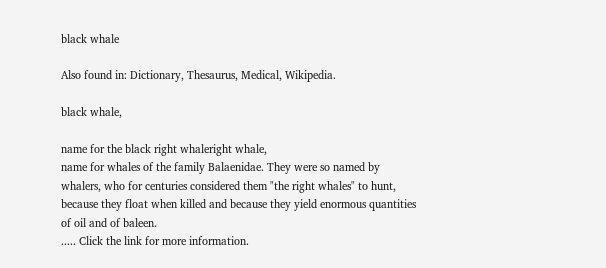black whale

Also found in: Dictionary, Thesaurus, Medical, Wikipedia.

black whale,

name for the black right whaleright whale,
name for whales of the family Balaenidae. They were so named by whalers, who for centuries considered them "the right whales" to hunt, because they float when killed and because they yield enormous quantities of oil and of baleen.
..... Click the link for more information.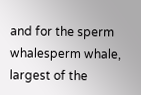and for the sperm whalesperm whale,
largest of the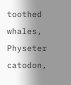toothed whales, Physeter catodon,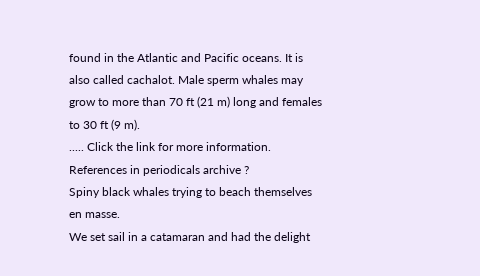found in the Atlantic and Pacific oceans. It is also called cachalot. Male sperm whales may grow to more than 70 ft (21 m) long and females to 30 ft (9 m).
..... Click the link for more information.
References in periodicals archive ?
Spiny black whales trying to beach themselves en masse.
We set sail in a catamaran and had the delight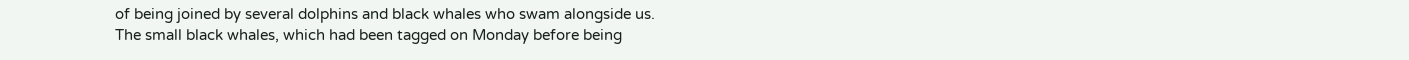of being joined by several dolphins and black whales who swam alongside us.
The small black whales, which had been tagged on Monday before being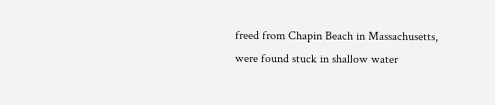freed from Chapin Beach in Massachusetts, were found stuck in shallow water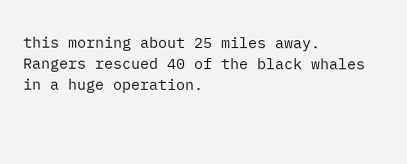this morning about 25 miles away.
Rangers rescued 40 of the black whales in a huge operation.